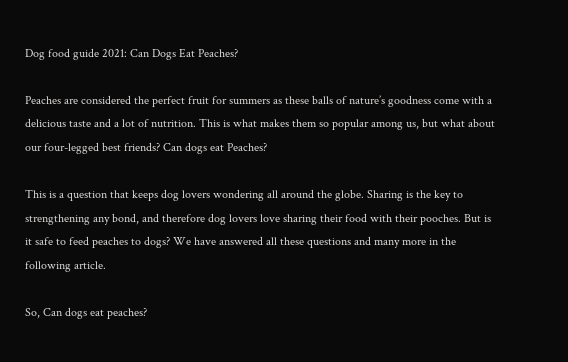Dog food guide 2021: Can Dogs Eat Peaches?

Peaches are considered the perfect fruit for summers as these balls of nature’s goodness come with a delicious taste and a lot of nutrition. This is what makes them so popular among us, but what about our four-legged best friends? Can dogs eat Peaches?

This is a question that keeps dog lovers wondering all around the globe. Sharing is the key to strengthening any bond, and therefore dog lovers love sharing their food with their pooches. But is it safe to feed peaches to dogs? We have answered all these questions and many more in the following article.

So, Can dogs eat peaches?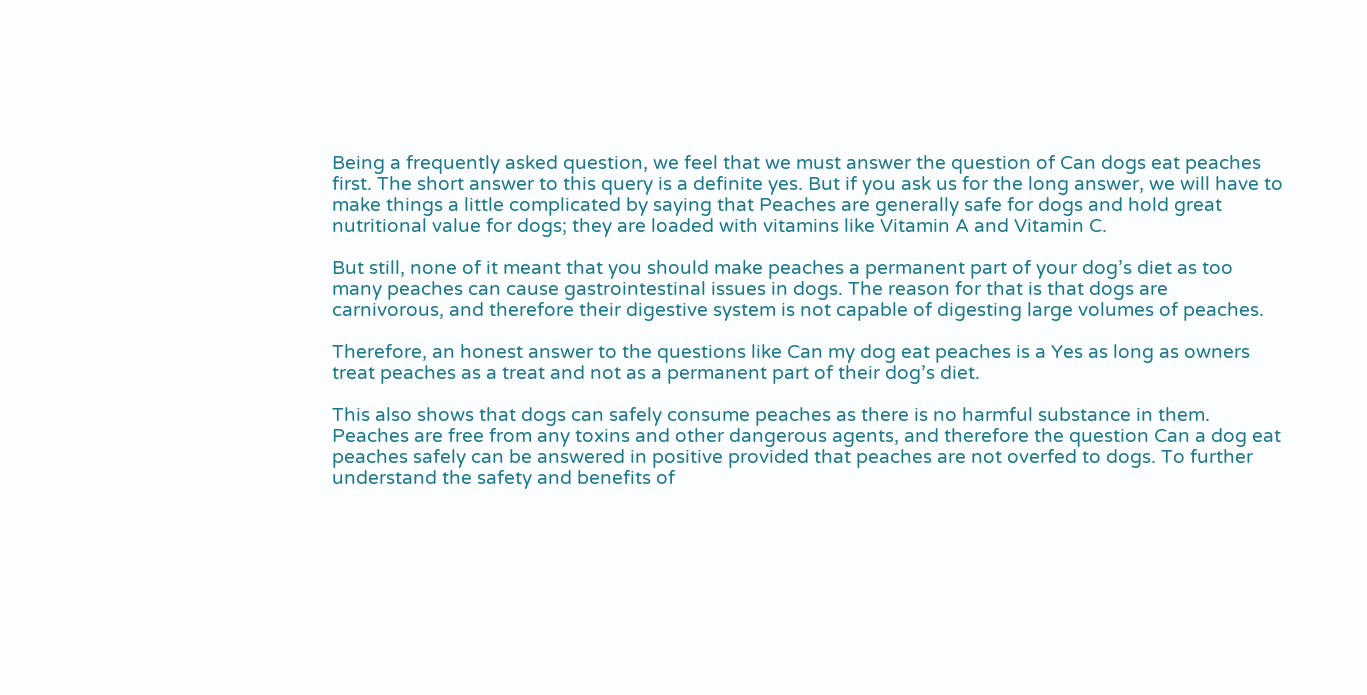Being a frequently asked question, we feel that we must answer the question of Can dogs eat peaches first. The short answer to this query is a definite yes. But if you ask us for the long answer, we will have to make things a little complicated by saying that Peaches are generally safe for dogs and hold great nutritional value for dogs; they are loaded with vitamins like Vitamin A and Vitamin C.

But still, none of it meant that you should make peaches a permanent part of your dog’s diet as too many peaches can cause gastrointestinal issues in dogs. The reason for that is that dogs are carnivorous, and therefore their digestive system is not capable of digesting large volumes of peaches.

Therefore, an honest answer to the questions like Can my dog eat peaches is a Yes as long as owners treat peaches as a treat and not as a permanent part of their dog’s diet.

This also shows that dogs can safely consume peaches as there is no harmful substance in them. Peaches are free from any toxins and other dangerous agents, and therefore the question Can a dog eat peaches safely can be answered in positive provided that peaches are not overfed to dogs. To further understand the safety and benefits of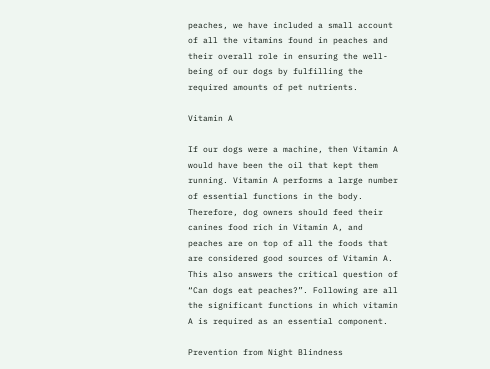peaches, we have included a small account of all the vitamins found in peaches and their overall role in ensuring the well-being of our dogs by fulfilling the required amounts of pet nutrients.

Vitamin A

If our dogs were a machine, then Vitamin A would have been the oil that kept them running. Vitamin A performs a large number of essential functions in the body. Therefore, dog owners should feed their canines food rich in Vitamin A, and peaches are on top of all the foods that are considered good sources of Vitamin A. This also answers the critical question of “Can dogs eat peaches?”. Following are all the significant functions in which vitamin A is required as an essential component.

Prevention from Night Blindness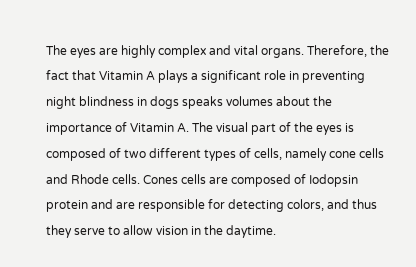The eyes are highly complex and vital organs. Therefore, the fact that Vitamin A plays a significant role in preventing night blindness in dogs speaks volumes about the importance of Vitamin A. The visual part of the eyes is composed of two different types of cells, namely cone cells and Rhode cells. Cones cells are composed of Iodopsin protein and are responsible for detecting colors, and thus they serve to allow vision in the daytime.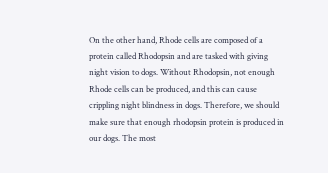On the other hand, Rhode cells are composed of a protein called Rhodopsin and are tasked with giving night vision to dogs. Without Rhodopsin, not enough Rhode cells can be produced, and this can cause crippling night blindness in dogs. Therefore, we should make sure that enough rhodopsin protein is produced in our dogs. The most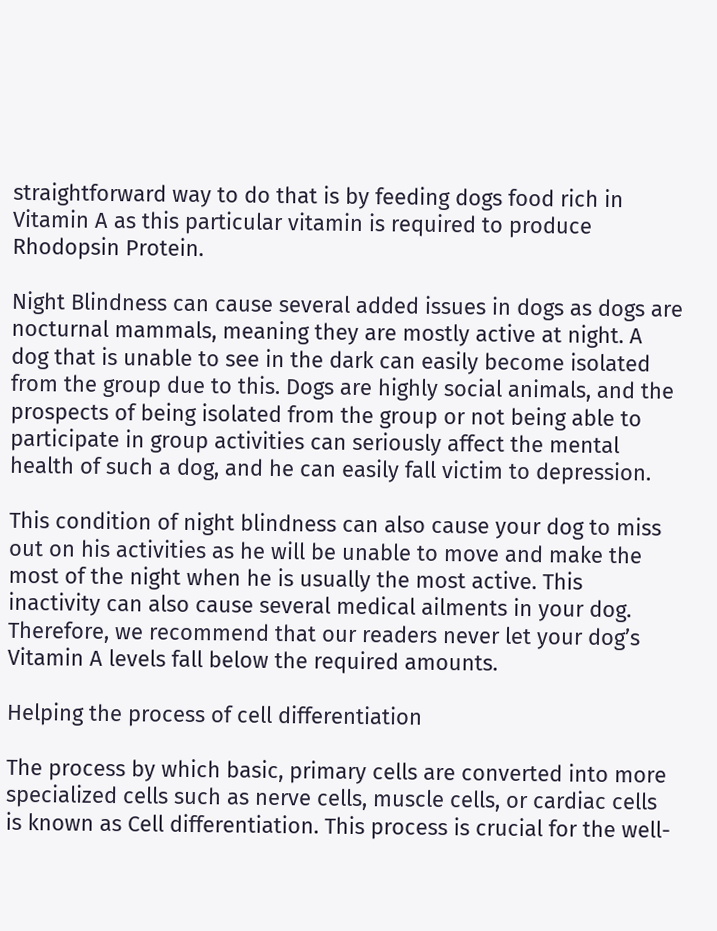straightforward way to do that is by feeding dogs food rich in Vitamin A as this particular vitamin is required to produce Rhodopsin Protein.

Night Blindness can cause several added issues in dogs as dogs are nocturnal mammals, meaning they are mostly active at night. A dog that is unable to see in the dark can easily become isolated from the group due to this. Dogs are highly social animals, and the prospects of being isolated from the group or not being able to participate in group activities can seriously affect the mental health of such a dog, and he can easily fall victim to depression.

This condition of night blindness can also cause your dog to miss out on his activities as he will be unable to move and make the most of the night when he is usually the most active. This inactivity can also cause several medical ailments in your dog. Therefore, we recommend that our readers never let your dog’s Vitamin A levels fall below the required amounts.

Helping the process of cell differentiation

The process by which basic, primary cells are converted into more specialized cells such as nerve cells, muscle cells, or cardiac cells is known as Cell differentiation. This process is crucial for the well-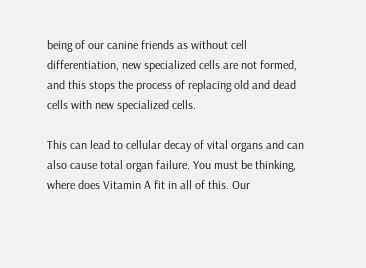being of our canine friends as without cell differentiation, new specialized cells are not formed, and this stops the process of replacing old and dead cells with new specialized cells.

This can lead to cellular decay of vital organs and can also cause total organ failure. You must be thinking, where does Vitamin A fit in all of this. Our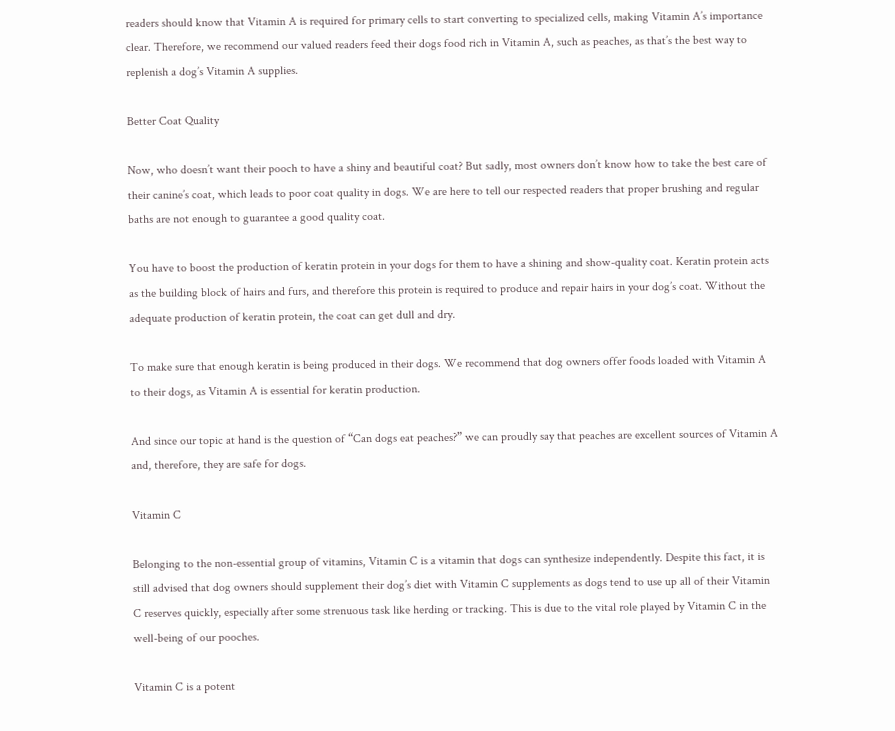readers should know that Vitamin A is required for primary cells to start converting to specialized cells, making Vitamin A’s importance clear. Therefore, we recommend our valued readers feed their dogs food rich in Vitamin A, such as peaches, as that’s the best way to replenish a dog’s Vitamin A supplies.

Better Coat Quality

Now, who doesn’t want their pooch to have a shiny and beautiful coat? But sadly, most owners don’t know how to take the best care of their canine’s coat, which leads to poor coat quality in dogs. We are here to tell our respected readers that proper brushing and regular baths are not enough to guarantee a good quality coat.

You have to boost the production of keratin protein in your dogs for them to have a shining and show-quality coat. Keratin protein acts as the building block of hairs and furs, and therefore this protein is required to produce and repair hairs in your dog’s coat. Without the adequate production of keratin protein, the coat can get dull and dry.

To make sure that enough keratin is being produced in their dogs. We recommend that dog owners offer foods loaded with Vitamin A to their dogs, as Vitamin A is essential for keratin production.

And since our topic at hand is the question of “Can dogs eat peaches?” we can proudly say that peaches are excellent sources of Vitamin A and, therefore, they are safe for dogs.

Vitamin C

Belonging to the non-essential group of vitamins, Vitamin C is a vitamin that dogs can synthesize independently. Despite this fact, it is still advised that dog owners should supplement their dog’s diet with Vitamin C supplements as dogs tend to use up all of their Vitamin C reserves quickly, especially after some strenuous task like herding or tracking. This is due to the vital role played by Vitamin C in the well-being of our pooches.

Vitamin C is a potent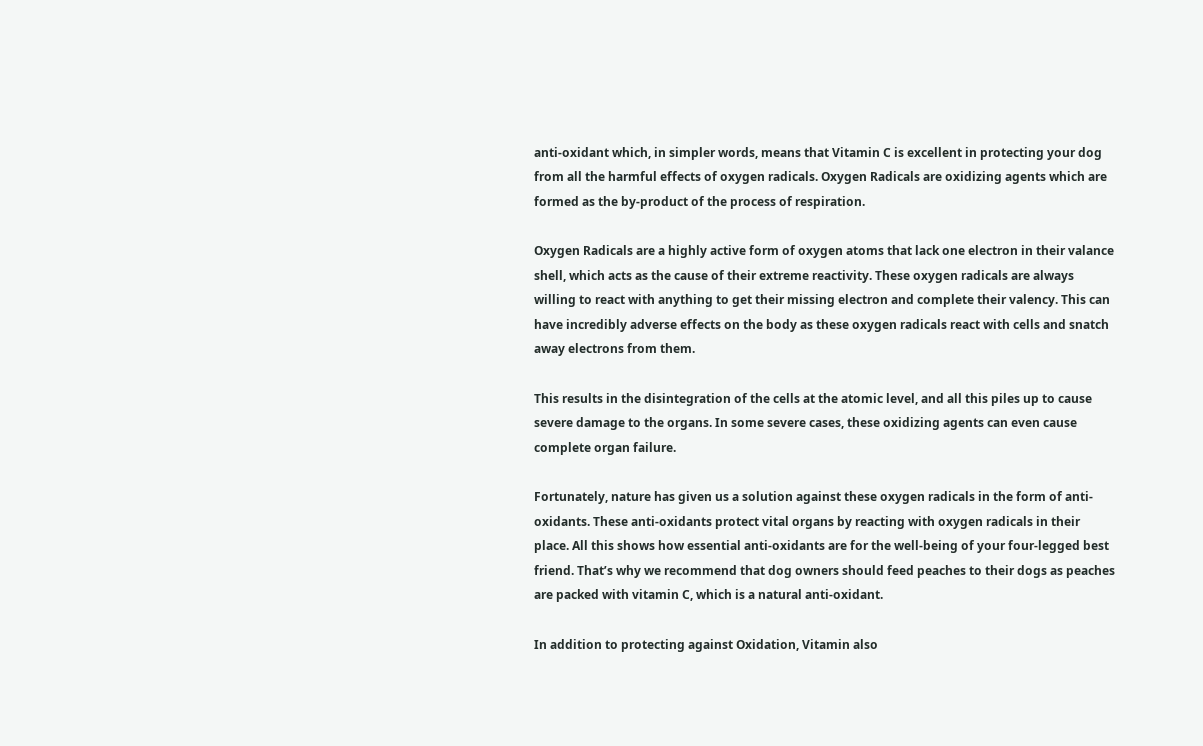anti-oxidant which, in simpler words, means that Vitamin C is excellent in protecting your dog from all the harmful effects of oxygen radicals. Oxygen Radicals are oxidizing agents which are formed as the by-product of the process of respiration.

Oxygen Radicals are a highly active form of oxygen atoms that lack one electron in their valance shell, which acts as the cause of their extreme reactivity. These oxygen radicals are always willing to react with anything to get their missing electron and complete their valency. This can have incredibly adverse effects on the body as these oxygen radicals react with cells and snatch away electrons from them.

This results in the disintegration of the cells at the atomic level, and all this piles up to cause severe damage to the organs. In some severe cases, these oxidizing agents can even cause complete organ failure.

Fortunately, nature has given us a solution against these oxygen radicals in the form of anti-oxidants. These anti-oxidants protect vital organs by reacting with oxygen radicals in their place. All this shows how essential anti-oxidants are for the well-being of your four-legged best friend. That’s why we recommend that dog owners should feed peaches to their dogs as peaches are packed with vitamin C, which is a natural anti-oxidant.

In addition to protecting against Oxidation, Vitamin also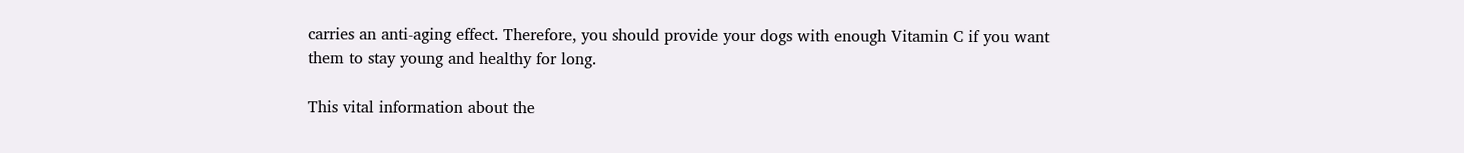carries an anti-aging effect. Therefore, you should provide your dogs with enough Vitamin C if you want them to stay young and healthy for long.

This vital information about the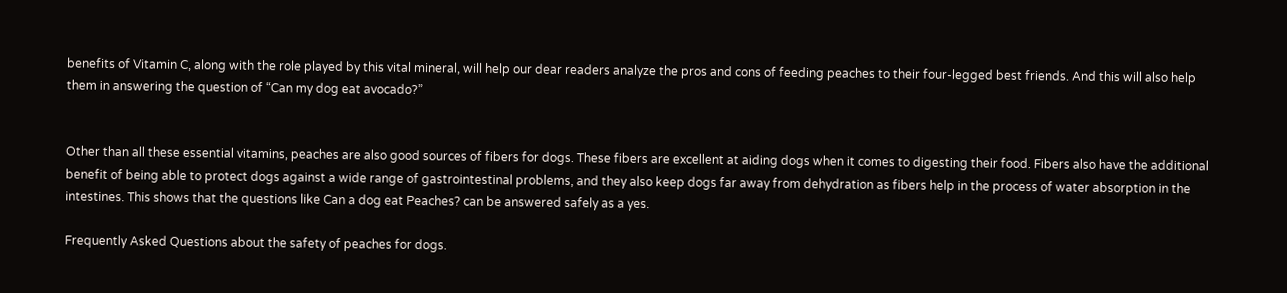benefits of Vitamin C, along with the role played by this vital mineral, will help our dear readers analyze the pros and cons of feeding peaches to their four-legged best friends. And this will also help them in answering the question of “Can my dog eat avocado?”


Other than all these essential vitamins, peaches are also good sources of fibers for dogs. These fibers are excellent at aiding dogs when it comes to digesting their food. Fibers also have the additional benefit of being able to protect dogs against a wide range of gastrointestinal problems, and they also keep dogs far away from dehydration as fibers help in the process of water absorption in the intestines. This shows that the questions like Can a dog eat Peaches? can be answered safely as a yes.

Frequently Asked Questions about the safety of peaches for dogs.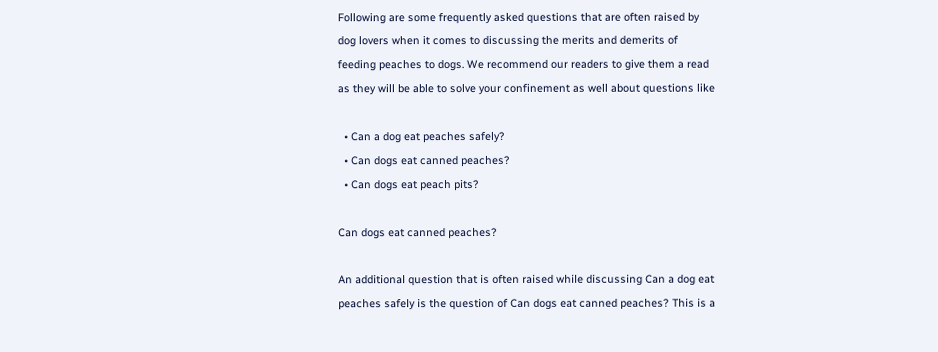Following are some frequently asked questions that are often raised by dog lovers when it comes to discussing the merits and demerits of feeding peaches to dogs. We recommend our readers to give them a read as they will be able to solve your confinement as well about questions like

  • Can a dog eat peaches safely?
  • Can dogs eat canned peaches?
  • Can dogs eat peach pits?

Can dogs eat canned peaches?

An additional question that is often raised while discussing Can a dog eat peaches safely is the question of Can dogs eat canned peaches? This is a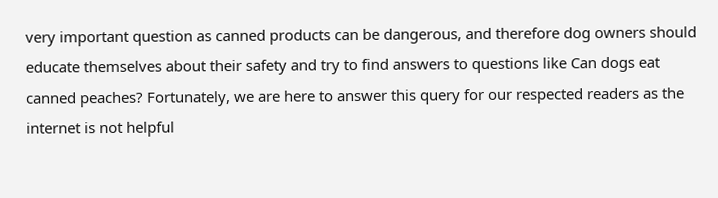very important question as canned products can be dangerous, and therefore dog owners should educate themselves about their safety and try to find answers to questions like Can dogs eat canned peaches? Fortunately, we are here to answer this query for our respected readers as the internet is not helpful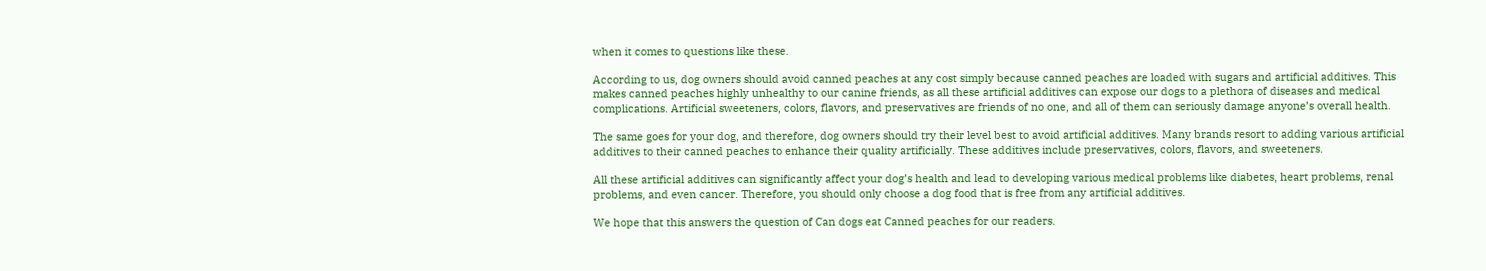when it comes to questions like these.

According to us, dog owners should avoid canned peaches at any cost simply because canned peaches are loaded with sugars and artificial additives. This makes canned peaches highly unhealthy to our canine friends, as all these artificial additives can expose our dogs to a plethora of diseases and medical complications. Artificial sweeteners, colors, flavors, and preservatives are friends of no one, and all of them can seriously damage anyone’s overall health.

The same goes for your dog, and therefore, dog owners should try their level best to avoid artificial additives. Many brands resort to adding various artificial additives to their canned peaches to enhance their quality artificially. These additives include preservatives, colors, flavors, and sweeteners.

All these artificial additives can significantly affect your dog’s health and lead to developing various medical problems like diabetes, heart problems, renal problems, and even cancer. Therefore, you should only choose a dog food that is free from any artificial additives.

We hope that this answers the question of Can dogs eat Canned peaches for our readers.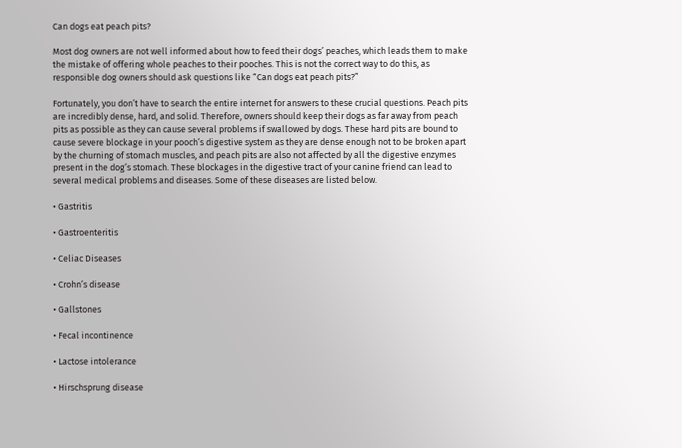Can dogs eat peach pits?

Most dog owners are not well informed about how to feed their dogs’ peaches, which leads them to make the mistake of offering whole peaches to their pooches. This is not the correct way to do this, as responsible dog owners should ask questions like “Can dogs eat peach pits?”

Fortunately, you don’t have to search the entire internet for answers to these crucial questions. Peach pits are incredibly dense, hard, and solid. Therefore, owners should keep their dogs as far away from peach pits as possible as they can cause several problems if swallowed by dogs. These hard pits are bound to cause severe blockage in your pooch’s digestive system as they are dense enough not to be broken apart by the churning of stomach muscles, and peach pits are also not affected by all the digestive enzymes present in the dog’s stomach. These blockages in the digestive tract of your canine friend can lead to several medical problems and diseases. Some of these diseases are listed below.

• Gastritis

• Gastroenteritis

• Celiac Diseases

• Crohn’s disease

• Gallstones

• Fecal incontinence

• Lactose intolerance

• Hirschsprung disease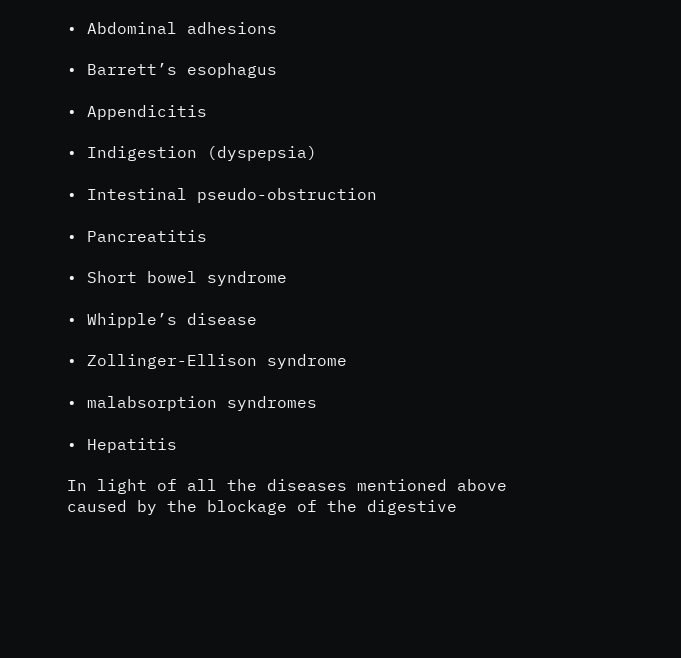• Abdominal adhesions

• Barrett’s esophagus

• Appendicitis

• Indigestion (dyspepsia)

• Intestinal pseudo-obstruction

• Pancreatitis

• Short bowel syndrome

• Whipple’s disease

• Zollinger-Ellison syndrome

• malabsorption syndromes

• Hepatitis

In light of all the diseases mentioned above caused by the blockage of the digestive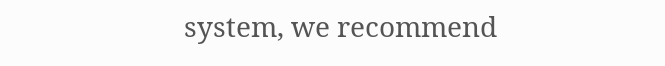system, we recommend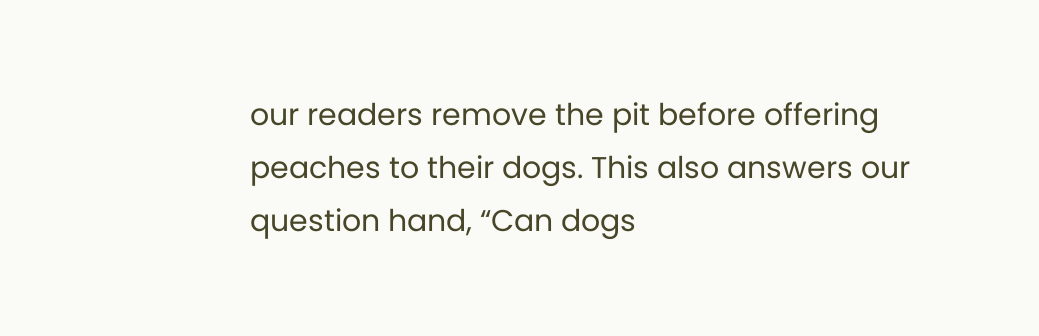our readers remove the pit before offering peaches to their dogs. This also answers our question hand, “Can dogs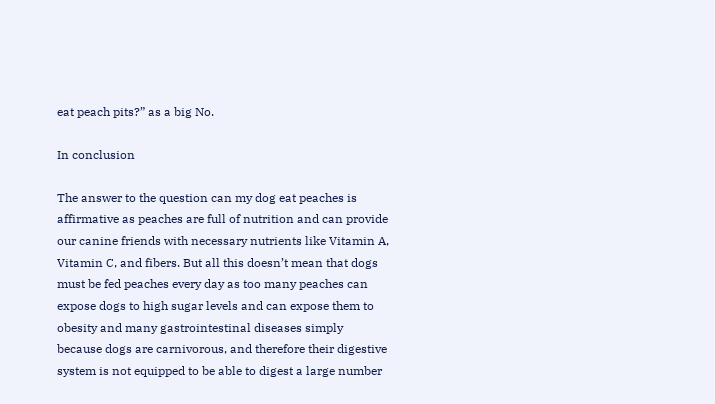eat peach pits?” as a big No.

In conclusion

The answer to the question can my dog eat peaches is affirmative as peaches are full of nutrition and can provide our canine friends with necessary nutrients like Vitamin A, Vitamin C, and fibers. But all this doesn’t mean that dogs must be fed peaches every day as too many peaches can expose dogs to high sugar levels and can expose them to obesity and many gastrointestinal diseases simply because dogs are carnivorous, and therefore their digestive system is not equipped to be able to digest a large number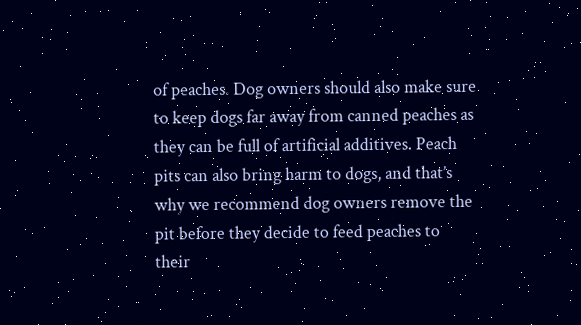of peaches. Dog owners should also make sure to keep dogs far away from canned peaches as they can be full of artificial additives. Peach pits can also bring harm to dogs, and that’s why we recommend dog owners remove the pit before they decide to feed peaches to their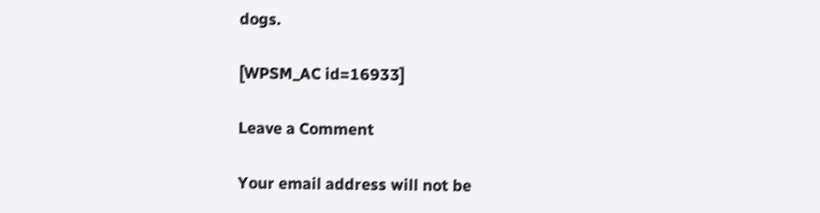dogs.

[WPSM_AC id=16933]

Leave a Comment

Your email address will not be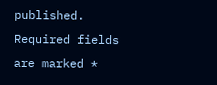published. Required fields are marked *